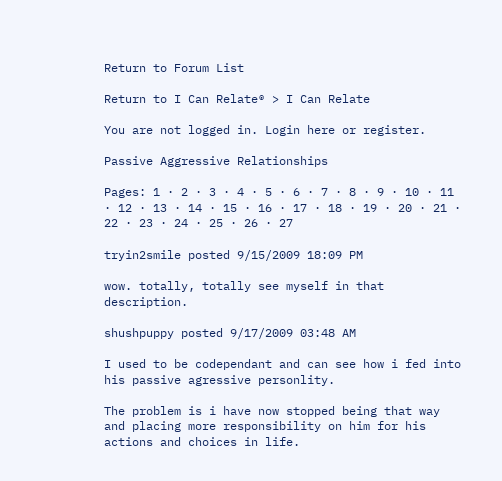Return to Forum List

Return to I Can Relate® > I Can Relate

You are not logged in. Login here or register.

Passive Aggressive Relationships

Pages: 1 · 2 · 3 · 4 · 5 · 6 · 7 · 8 · 9 · 10 · 11 · 12 · 13 · 14 · 15 · 16 · 17 · 18 · 19 · 20 · 21 · 22 · 23 · 24 · 25 · 26 · 27

tryin2smile posted 9/15/2009 18:09 PM

wow. totally, totally see myself in that description.

shushpuppy posted 9/17/2009 03:48 AM

I used to be codependant and can see how i fed into his passive agressive personlity.

The problem is i have now stopped being that way and placing more responsibility on him for his actions and choices in life.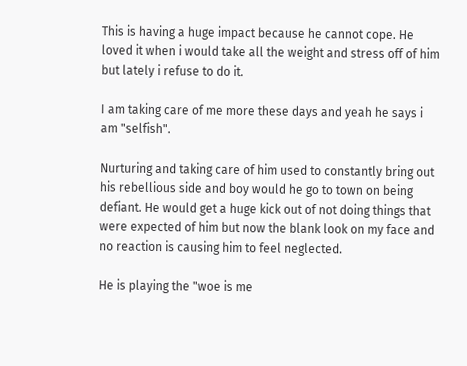This is having a huge impact because he cannot cope. He loved it when i would take all the weight and stress off of him but lately i refuse to do it.

I am taking care of me more these days and yeah he says i am "selfish".

Nurturing and taking care of him used to constantly bring out his rebellious side and boy would he go to town on being defiant. He would get a huge kick out of not doing things that were expected of him but now the blank look on my face and no reaction is causing him to feel neglected.

He is playing the "woe is me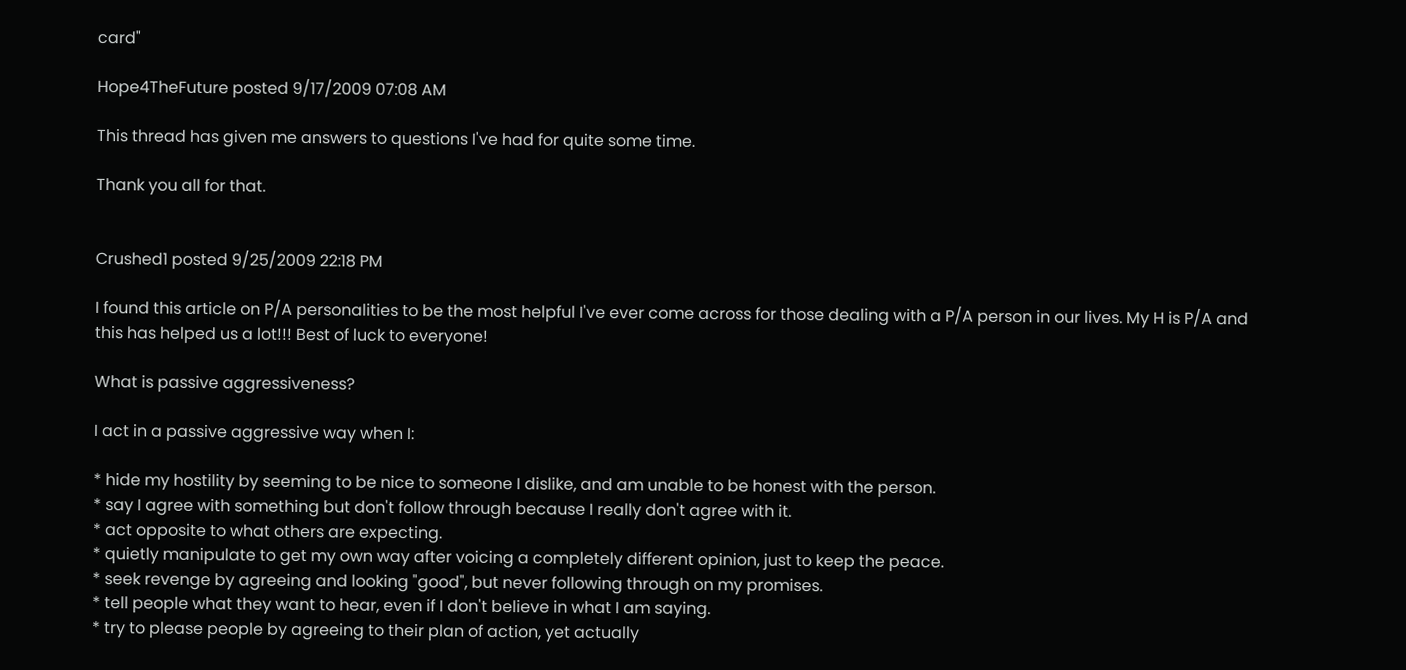card"

Hope4TheFuture posted 9/17/2009 07:08 AM

This thread has given me answers to questions I've had for quite some time.

Thank you all for that.


Crushed1 posted 9/25/2009 22:18 PM

I found this article on P/A personalities to be the most helpful I've ever come across for those dealing with a P/A person in our lives. My H is P/A and this has helped us a lot!!! Best of luck to everyone!

What is passive aggressiveness?

I act in a passive aggressive way when I:

* hide my hostility by seeming to be nice to someone I dislike, and am unable to be honest with the person.
* say I agree with something but don't follow through because I really don't agree with it.
* act opposite to what others are expecting.
* quietly manipulate to get my own way after voicing a completely different opinion, just to keep the peace.
* seek revenge by agreeing and looking "good", but never following through on my promises.
* tell people what they want to hear, even if I don't believe in what I am saying.
* try to please people by agreeing to their plan of action, yet actually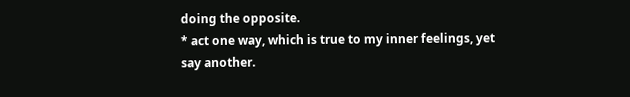doing the opposite.
* act one way, which is true to my inner feelings, yet say another.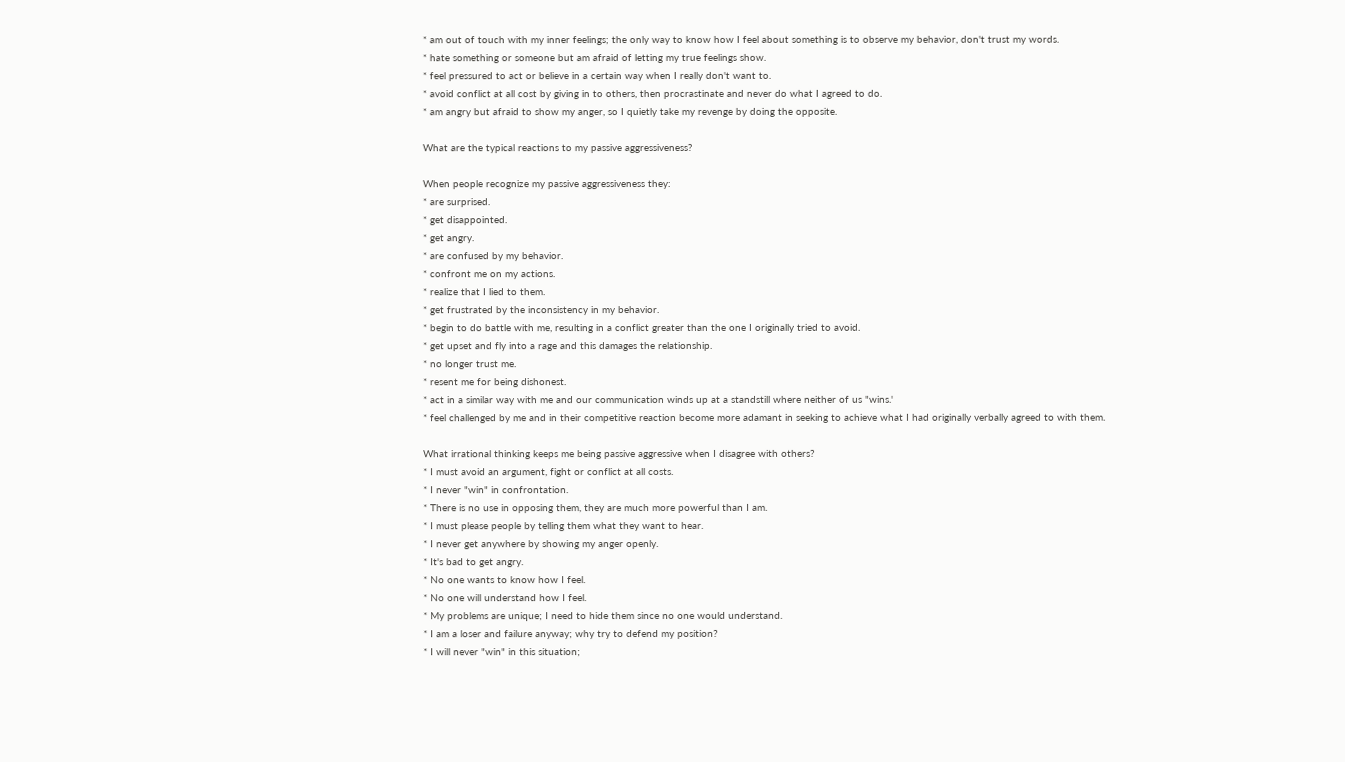* am out of touch with my inner feelings; the only way to know how I feel about something is to observe my behavior, don't trust my words.
* hate something or someone but am afraid of letting my true feelings show.
* feel pressured to act or believe in a certain way when I really don't want to.
* avoid conflict at all cost by giving in to others, then procrastinate and never do what I agreed to do.
* am angry but afraid to show my anger, so I quietly take my revenge by doing the opposite.

What are the typical reactions to my passive aggressiveness?

When people recognize my passive aggressiveness they:
* are surprised.
* get disappointed.
* get angry.
* are confused by my behavior.
* confront me on my actions.
* realize that I lied to them.
* get frustrated by the inconsistency in my behavior.
* begin to do battle with me, resulting in a conflict greater than the one I originally tried to avoid.
* get upset and fly into a rage and this damages the relationship.
* no longer trust me.
* resent me for being dishonest.
* act in a similar way with me and our communication winds up at a standstill where neither of us "wins.'
* feel challenged by me and in their competitive reaction become more adamant in seeking to achieve what I had originally verbally agreed to with them.

What irrational thinking keeps me being passive aggressive when I disagree with others?
* I must avoid an argument, fight or conflict at all costs.
* I never "win" in confrontation.
* There is no use in opposing them, they are much more powerful than I am.
* I must please people by telling them what they want to hear.
* I never get anywhere by showing my anger openly.
* It's bad to get angry.
* No one wants to know how I feel.
* No one will understand how I feel.
* My problems are unique; I need to hide them since no one would understand.
* I am a loser and failure anyway; why try to defend my position?
* I will never "win" in this situation;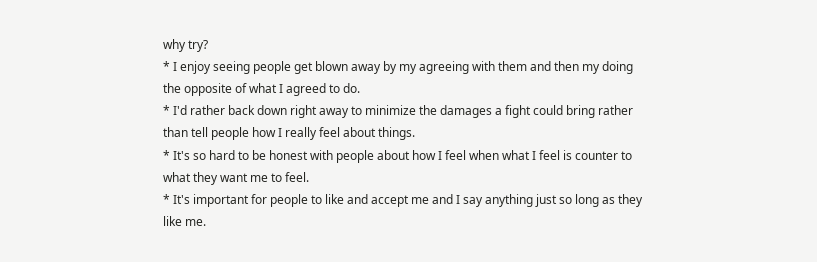why try?
* I enjoy seeing people get blown away by my agreeing with them and then my doing the opposite of what I agreed to do.
* I'd rather back down right away to minimize the damages a fight could bring rather than tell people how I really feel about things.
* It's so hard to be honest with people about how I feel when what I feel is counter to what they want me to feel.
* It's important for people to like and accept me and I say anything just so long as they like me.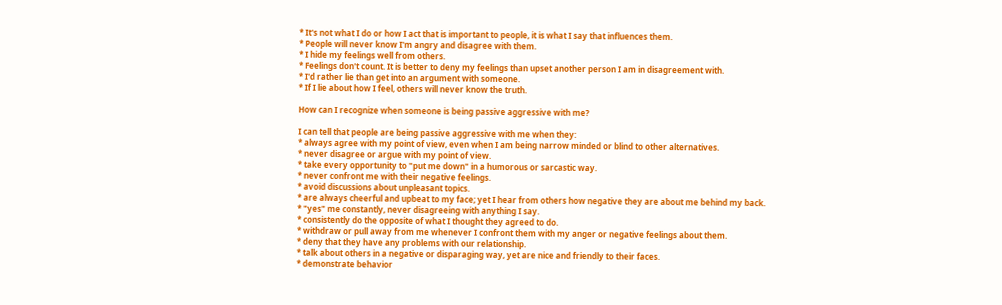* It's not what I do or how I act that is important to people, it is what I say that influences them.
* People will never know I'm angry and disagree with them.
* I hide my feelings well from others.
* Feelings don't count. It is better to deny my feelings than upset another person I am in disagreement with.
* I'd rather lie than get into an argument with someone.
* If I lie about how I feel, others will never know the truth.

How can I recognize when someone is being passive aggressive with me?

I can tell that people are being passive aggressive with me when they:
* always agree with my point of view, even when I am being narrow minded or blind to other alternatives.
* never disagree or argue with my point of view.
* take every opportunity to "put me down" in a humorous or sarcastic way.
* never confront me with their negative feelings.
* avoid discussions about unpleasant topics.
* are always cheerful and upbeat to my face; yet I hear from others how negative they are about me behind my back.
* "yes" me constantly, never disagreeing with anything I say.
* consistently do the opposite of what I thought they agreed to do.
* withdraw or pull away from me whenever I confront them with my anger or negative feelings about them.
* deny that they have any problems with our relationship.
* talk about others in a negative or disparaging way, yet are nice and friendly to their faces.
* demonstrate behavior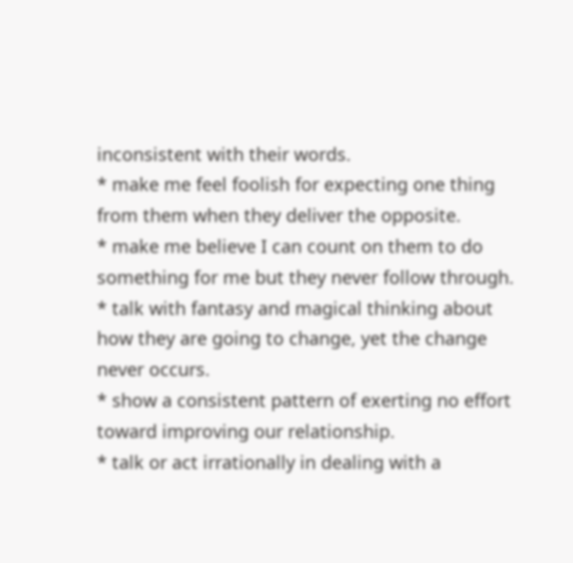inconsistent with their words.
* make me feel foolish for expecting one thing from them when they deliver the opposite.
* make me believe I can count on them to do something for me but they never follow through.
* talk with fantasy and magical thinking about how they are going to change, yet the change never occurs.
* show a consistent pattern of exerting no effort toward improving our relationship.
* talk or act irrationally in dealing with a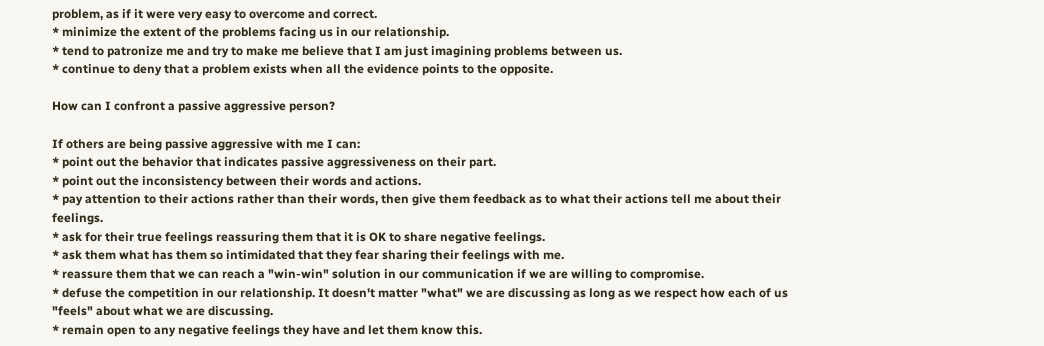problem, as if it were very easy to overcome and correct.
* minimize the extent of the problems facing us in our relationship.
* tend to patronize me and try to make me believe that I am just imagining problems between us.
* continue to deny that a problem exists when all the evidence points to the opposite.

How can I confront a passive aggressive person?

If others are being passive aggressive with me I can:
* point out the behavior that indicates passive aggressiveness on their part.
* point out the inconsistency between their words and actions.
* pay attention to their actions rather than their words, then give them feedback as to what their actions tell me about their feelings.
* ask for their true feelings reassuring them that it is OK to share negative feelings.
* ask them what has them so intimidated that they fear sharing their feelings with me.
* reassure them that we can reach a "win-win" solution in our communication if we are willing to compromise.
* defuse the competition in our relationship. It doesn't matter "what" we are discussing as long as we respect how each of us "feels" about what we are discussing.
* remain open to any negative feelings they have and let them know this.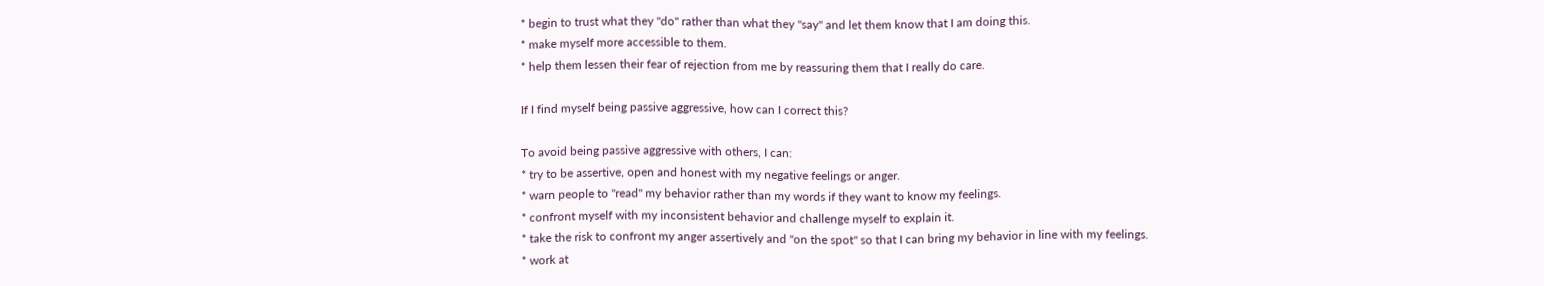* begin to trust what they "do" rather than what they "say" and let them know that I am doing this.
* make myself more accessible to them.
* help them lessen their fear of rejection from me by reassuring them that I really do care.

If I find myself being passive aggressive, how can I correct this?

To avoid being passive aggressive with others, I can:
* try to be assertive, open and honest with my negative feelings or anger.
* warn people to "read" my behavior rather than my words if they want to know my feelings.
* confront myself with my inconsistent behavior and challenge myself to explain it.
* take the risk to confront my anger assertively and "on the spot" so that I can bring my behavior in line with my feelings.
* work at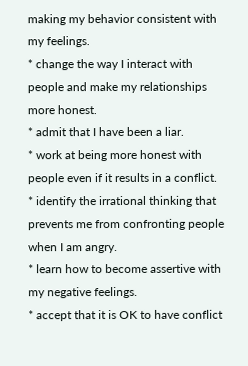making my behavior consistent with my feelings.
* change the way I interact with people and make my relationships more honest.
* admit that I have been a liar.
* work at being more honest with people even if it results in a conflict.
* identify the irrational thinking that prevents me from confronting people when I am angry.
* learn how to become assertive with my negative feelings.
* accept that it is OK to have conflict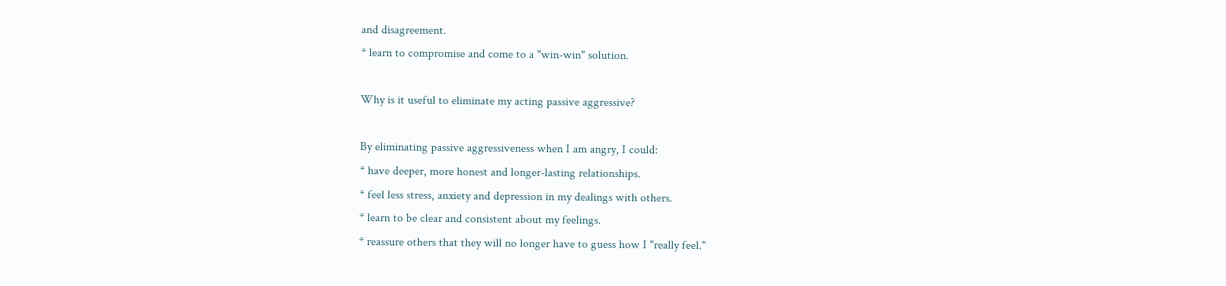and disagreement.
* learn to compromise and come to a "win-win" solution.

Why is it useful to eliminate my acting passive aggressive?

By eliminating passive aggressiveness when I am angry, I could:
* have deeper, more honest and longer-lasting relationships.
* feel less stress, anxiety and depression in my dealings with others.
* learn to be clear and consistent about my feelings.
* reassure others that they will no longer have to guess how I "really feel."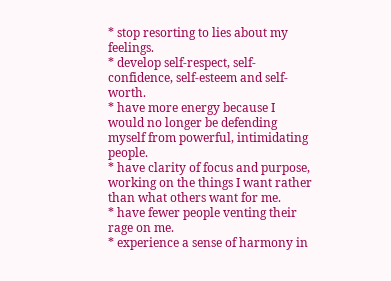* stop resorting to lies about my feelings.
* develop self-respect, self-confidence, self-esteem and self-worth.
* have more energy because I would no longer be defending myself from powerful, intimidating people.
* have clarity of focus and purpose, working on the things I want rather than what others want for me.
* have fewer people venting their rage on me.
* experience a sense of harmony in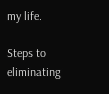my life.

Steps to eliminating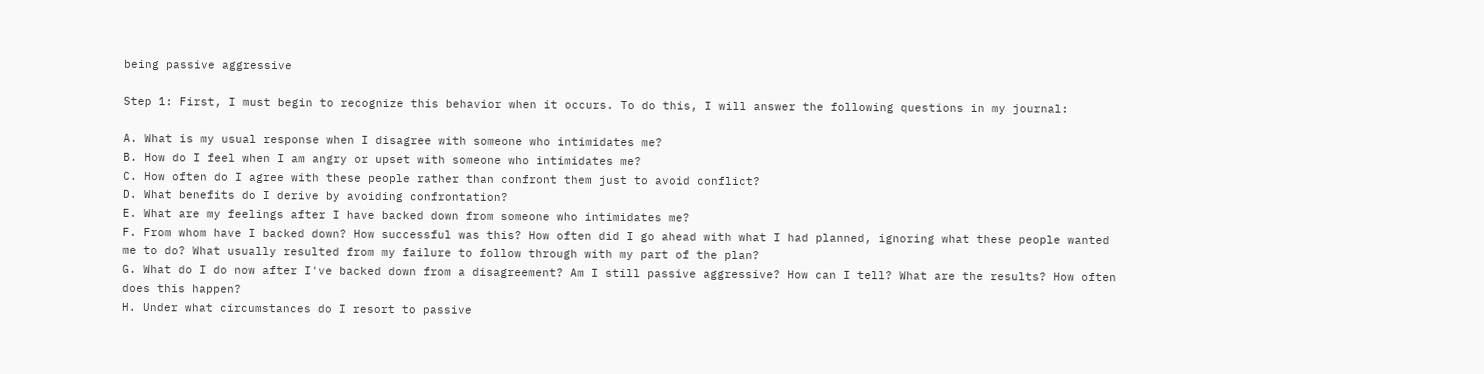being passive aggressive

Step 1: First, I must begin to recognize this behavior when it occurs. To do this, I will answer the following questions in my journal:

A. What is my usual response when I disagree with someone who intimidates me?
B. How do I feel when I am angry or upset with someone who intimidates me?
C. How often do I agree with these people rather than confront them just to avoid conflict?
D. What benefits do I derive by avoiding confrontation?
E. What are my feelings after I have backed down from someone who intimidates me?
F. From whom have I backed down? How successful was this? How often did I go ahead with what I had planned, ignoring what these people wanted me to do? What usually resulted from my failure to follow through with my part of the plan?
G. What do I do now after I've backed down from a disagreement? Am I still passive aggressive? How can I tell? What are the results? How often does this happen?
H. Under what circumstances do I resort to passive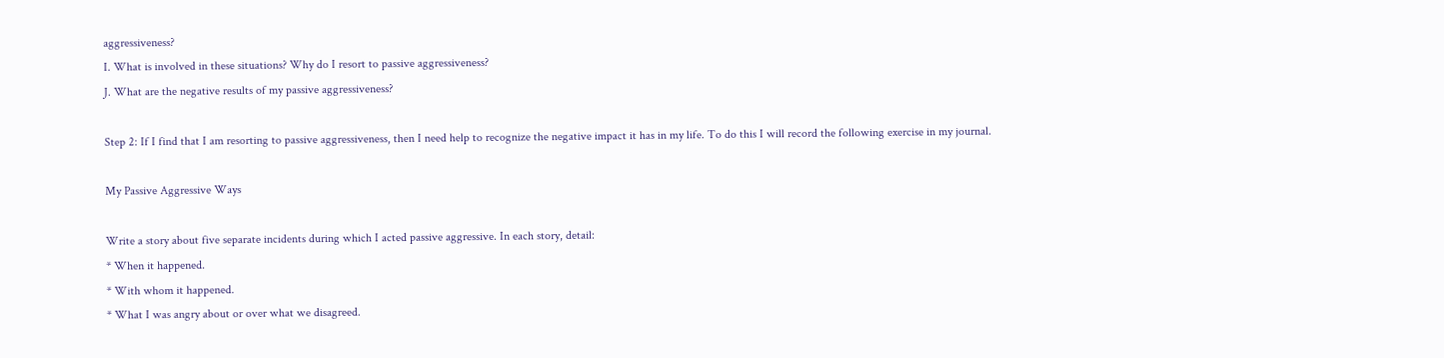aggressiveness?
I. What is involved in these situations? Why do I resort to passive aggressiveness?
J. What are the negative results of my passive aggressiveness?

Step 2: If I find that I am resorting to passive aggressiveness, then I need help to recognize the negative impact it has in my life. To do this I will record the following exercise in my journal.

My Passive Aggressive Ways

Write a story about five separate incidents during which I acted passive aggressive. In each story, detail:
* When it happened.
* With whom it happened.
* What I was angry about or over what we disagreed.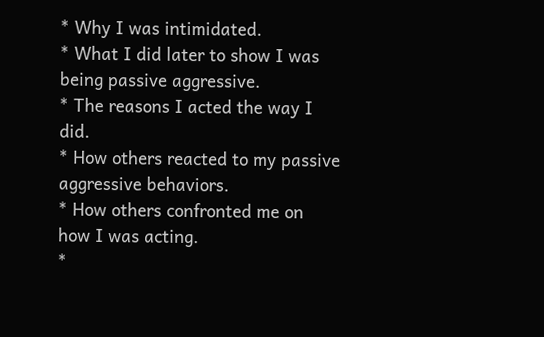* Why I was intimidated.
* What I did later to show I was being passive aggressive.
* The reasons I acted the way I did.
* How others reacted to my passive aggressive behaviors.
* How others confronted me on how I was acting.
*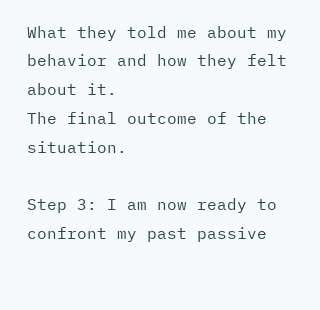What they told me about my behavior and how they felt about it.
The final outcome of the situation.

Step 3: I am now ready to confront my past passive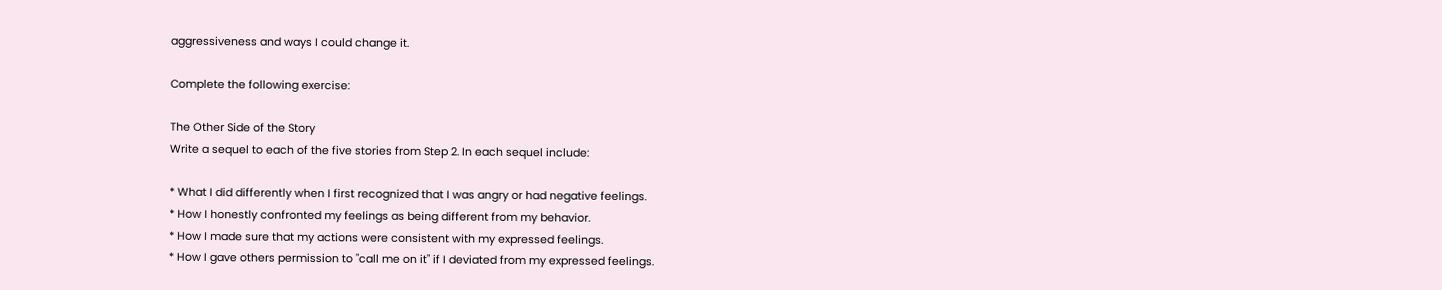aggressiveness and ways I could change it.

Complete the following exercise:

The Other Side of the Story
Write a sequel to each of the five stories from Step 2. In each sequel include:

* What I did differently when I first recognized that I was angry or had negative feelings.
* How I honestly confronted my feelings as being different from my behavior.
* How I made sure that my actions were consistent with my expressed feelings.
* How I gave others permission to "call me on it" if I deviated from my expressed feelings.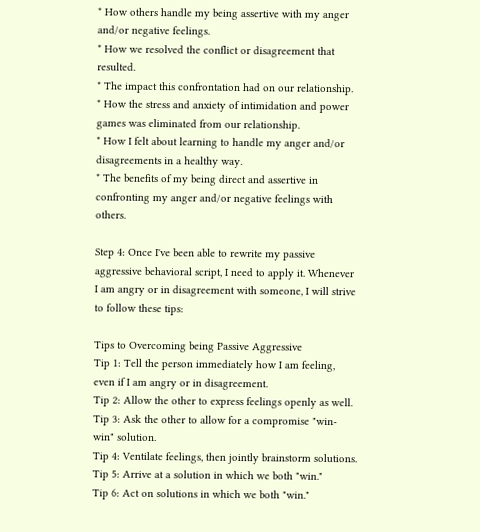* How others handle my being assertive with my anger and/or negative feelings.
* How we resolved the conflict or disagreement that resulted.
* The impact this confrontation had on our relationship.
* How the stress and anxiety of intimidation and power games was eliminated from our relationship.
* How I felt about learning to handle my anger and/or disagreements in a healthy way.
* The benefits of my being direct and assertive in confronting my anger and/or negative feelings with others.

Step 4: Once I've been able to rewrite my passive aggressive behavioral script, I need to apply it. Whenever I am angry or in disagreement with someone, I will strive to follow these tips:

Tips to Overcoming being Passive Aggressive
Tip 1: Tell the person immediately how I am feeling, even if I am angry or in disagreement.
Tip 2: Allow the other to express feelings openly as well.
Tip 3: Ask the other to allow for a compromise "win-win" solution.
Tip 4: Ventilate feelings, then jointly brainstorm solutions.
Tip 5: Arrive at a solution in which we both "win."
Tip 6: Act on solutions in which we both "win."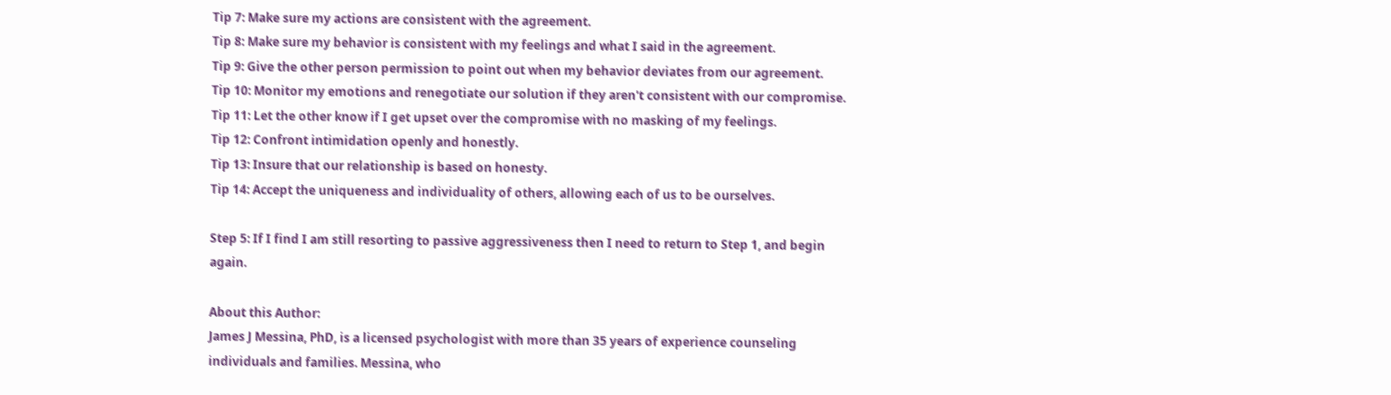Tip 7: Make sure my actions are consistent with the agreement.
Tip 8: Make sure my behavior is consistent with my feelings and what I said in the agreement.
Tip 9: Give the other person permission to point out when my behavior deviates from our agreement.
Tip 10: Monitor my emotions and renegotiate our solution if they aren't consistent with our compromise.
Tip 11: Let the other know if I get upset over the compromise with no masking of my feelings.
Tip 12: Confront intimidation openly and honestly.
Tip 13: Insure that our relationship is based on honesty.
Tip 14: Accept the uniqueness and individuality of others, allowing each of us to be ourselves.

Step 5: If I find I am still resorting to passive aggressiveness then I need to return to Step 1, and begin again.

About this Author:
James J Messina, PhD, is a licensed psychologist with more than 35 years of experience counseling individuals and families. Messina, who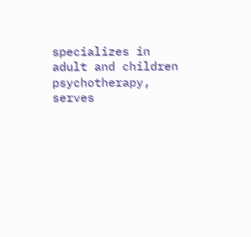specializes in adult and children psychotherapy, serves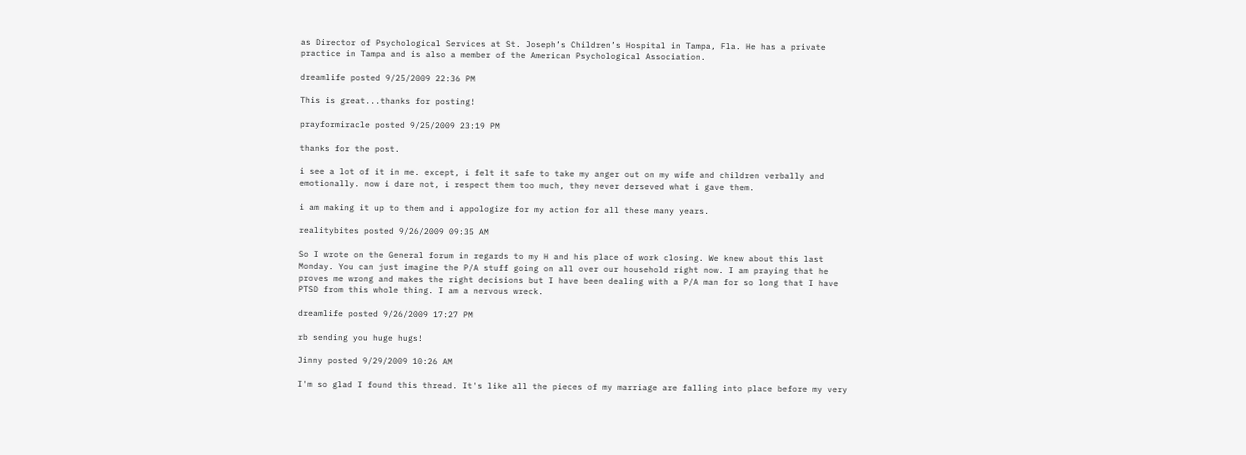as Director of Psychological Services at St. Joseph’s Children’s Hospital in Tampa, Fla. He has a private practice in Tampa and is also a member of the American Psychological Association.

dreamlife posted 9/25/2009 22:36 PM

This is great...thanks for posting!

prayformiracle posted 9/25/2009 23:19 PM

thanks for the post.

i see a lot of it in me. except, i felt it safe to take my anger out on my wife and children verbally and emotionally. now i dare not, i respect them too much, they never derseved what i gave them.

i am making it up to them and i appologize for my action for all these many years.

realitybites posted 9/26/2009 09:35 AM

So I wrote on the General forum in regards to my H and his place of work closing. We knew about this last Monday. You can just imagine the P/A stuff going on all over our household right now. I am praying that he proves me wrong and makes the right decisions but I have been dealing with a P/A man for so long that I have PTSD from this whole thing. I am a nervous wreck.

dreamlife posted 9/26/2009 17:27 PM

rb sending you huge hugs!

Jinny posted 9/29/2009 10:26 AM

I'm so glad I found this thread. It's like all the pieces of my marriage are falling into place before my very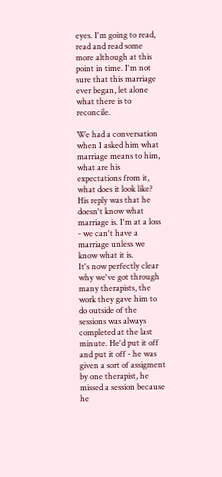eyes. I'm going to read, read and read some more although at this point in time. I'm not sure that this marriage ever began, let alone what there is to reconcile.

We had a conversation when I asked him what marriage means to him, what are his expectations from it, what does it look like? His reply was that he doesn't know what marriage is. I'm at a loss - we can't have a marriage unless we know what it is.
It's now perfectly clear why we've got through many therapists, the work they gave him to do outside of the sessions was always completed at the last minute. He'd put it off and put it off - he was given a sort of assigment by one therapist, he missed a session because he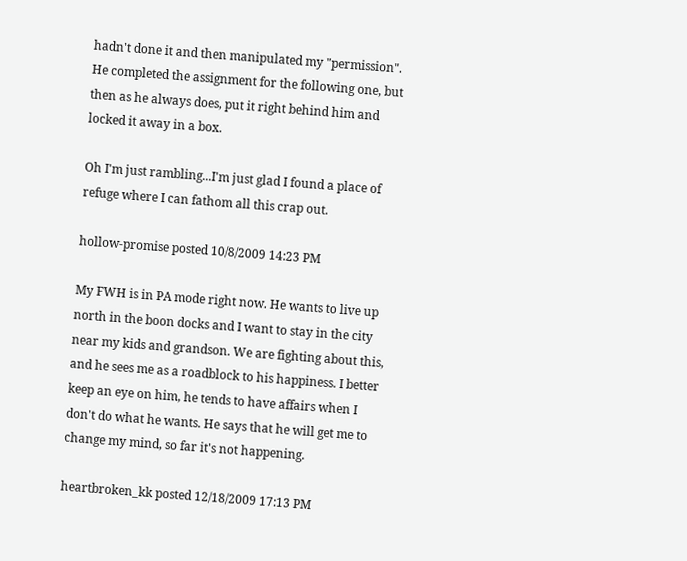hadn't done it and then manipulated my "permission". He completed the assignment for the following one, but then as he always does, put it right behind him and locked it away in a box.

Oh I'm just rambling...I'm just glad I found a place of refuge where I can fathom all this crap out.

hollow-promise posted 10/8/2009 14:23 PM

My FWH is in PA mode right now. He wants to live up north in the boon docks and I want to stay in the city near my kids and grandson. We are fighting about this, and he sees me as a roadblock to his happiness. I better keep an eye on him, he tends to have affairs when I don't do what he wants. He says that he will get me to change my mind, so far it's not happening.

heartbroken_kk posted 12/18/2009 17:13 PM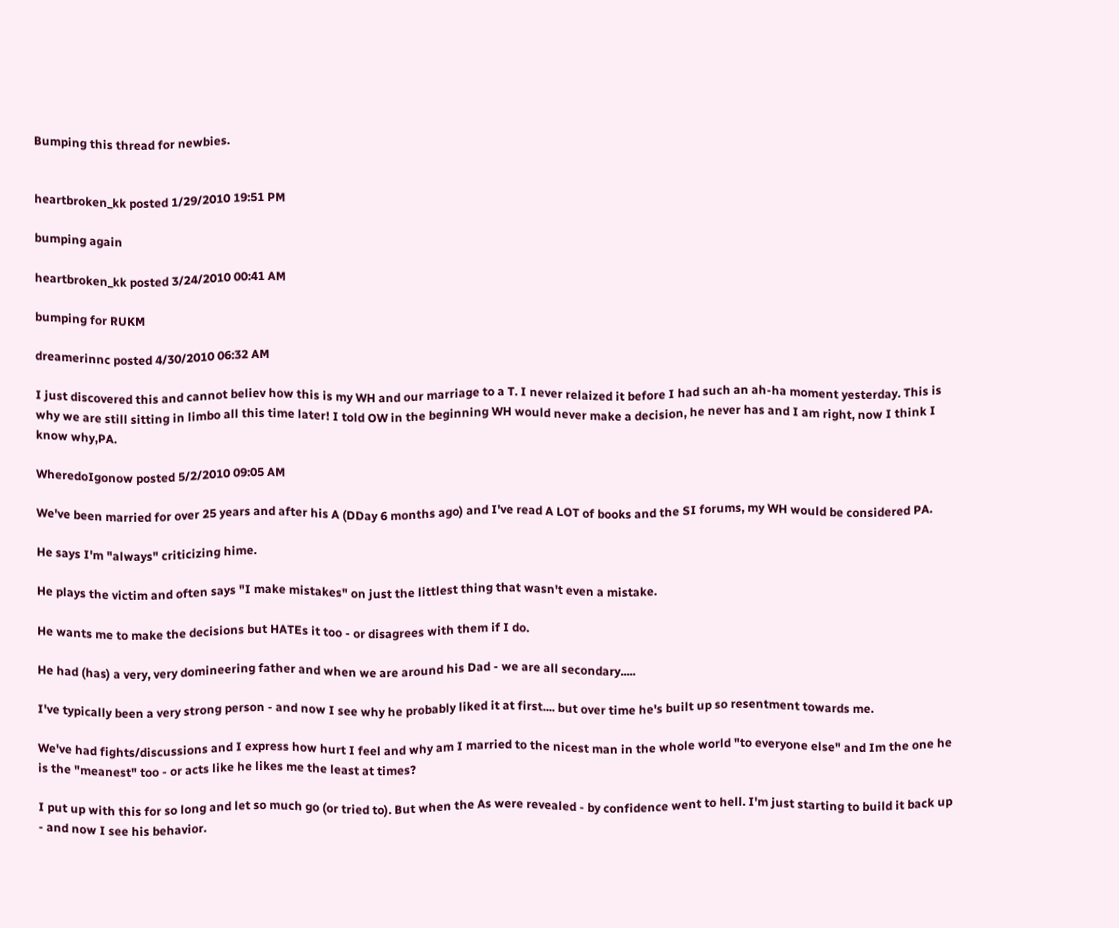Bumping this thread for newbies.


heartbroken_kk posted 1/29/2010 19:51 PM

bumping again

heartbroken_kk posted 3/24/2010 00:41 AM

bumping for RUKM

dreamerinnc posted 4/30/2010 06:32 AM

I just discovered this and cannot believ how this is my WH and our marriage to a T. I never relaized it before I had such an ah-ha moment yesterday. This is why we are still sitting in limbo all this time later! I told OW in the beginning WH would never make a decision, he never has and I am right, now I think I know why,PA.

WheredoIgonow posted 5/2/2010 09:05 AM

We've been married for over 25 years and after his A (DDay 6 months ago) and I've read A LOT of books and the SI forums, my WH would be considered PA.

He says I'm "always" criticizing hime.

He plays the victim and often says "I make mistakes" on just the littlest thing that wasn't even a mistake.

He wants me to make the decisions but HATEs it too - or disagrees with them if I do.

He had (has) a very, very domineering father and when we are around his Dad - we are all secondary.....

I've typically been a very strong person - and now I see why he probably liked it at first.... but over time he's built up so resentment towards me.

We've had fights/discussions and I express how hurt I feel and why am I married to the nicest man in the whole world "to everyone else" and Im the one he is the "meanest" too - or acts like he likes me the least at times?

I put up with this for so long and let so much go (or tried to). But when the As were revealed - by confidence went to hell. I'm just starting to build it back up - and now I see his behavior.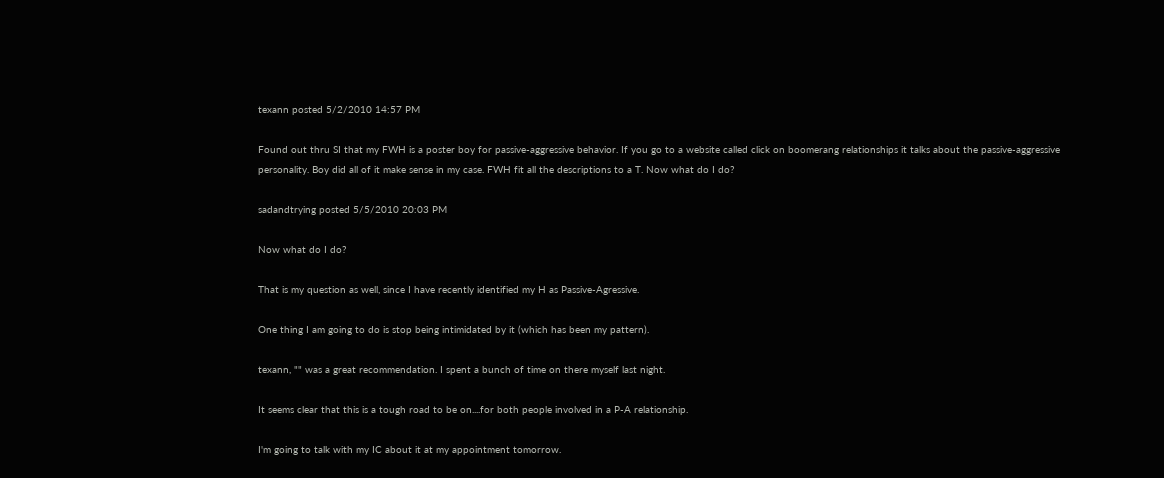texann posted 5/2/2010 14:57 PM

Found out thru SI that my FWH is a poster boy for passive-aggressive behavior. If you go to a website called click on boomerang relationships it talks about the passive-aggressive personality. Boy did all of it make sense in my case. FWH fit all the descriptions to a T. Now what do I do?

sadandtrying posted 5/5/2010 20:03 PM

Now what do I do?

That is my question as well, since I have recently identified my H as Passive-Agressive.

One thing I am going to do is stop being intimidated by it (which has been my pattern).

texann, "" was a great recommendation. I spent a bunch of time on there myself last night.

It seems clear that this is a tough road to be on....for both people involved in a P-A relationship.

I'm going to talk with my IC about it at my appointment tomorrow.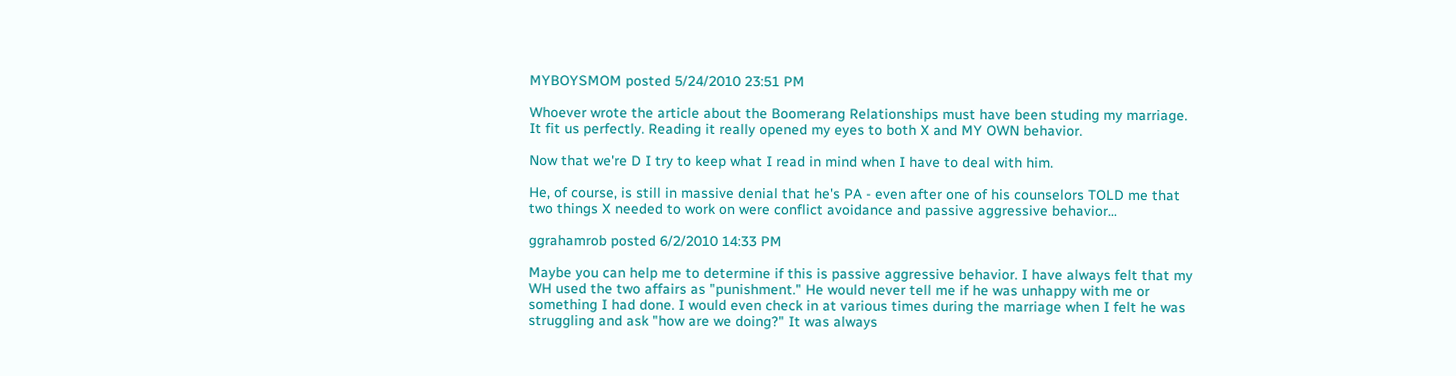MYBOYSMOM posted 5/24/2010 23:51 PM

Whoever wrote the article about the Boomerang Relationships must have been studing my marriage. It fit us perfectly. Reading it really opened my eyes to both X and MY OWN behavior.

Now that we're D I try to keep what I read in mind when I have to deal with him.

He, of course, is still in massive denial that he's PA - even after one of his counselors TOLD me that two things X needed to work on were conflict avoidance and passive aggressive behavior...

ggrahamrob posted 6/2/2010 14:33 PM

Maybe you can help me to determine if this is passive aggressive behavior. I have always felt that my WH used the two affairs as "punishment." He would never tell me if he was unhappy with me or something I had done. I would even check in at various times during the marriage when I felt he was struggling and ask "how are we doing?" It was always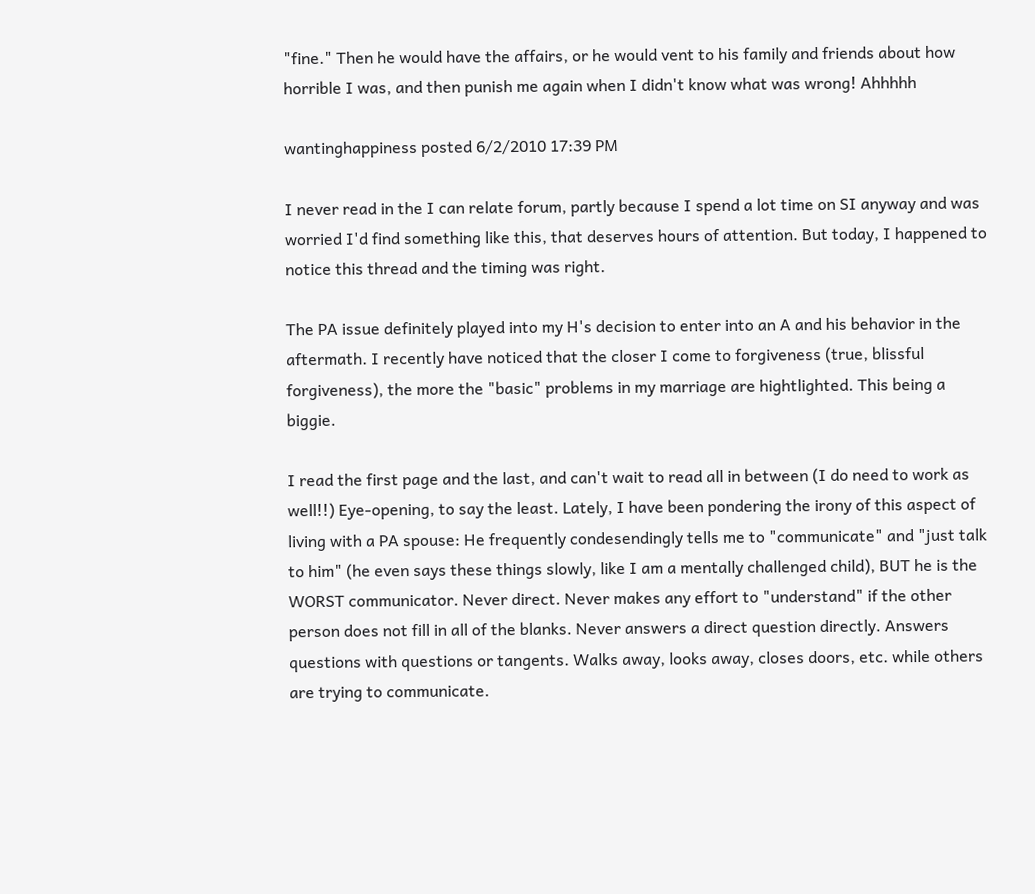"fine." Then he would have the affairs, or he would vent to his family and friends about how horrible I was, and then punish me again when I didn't know what was wrong! Ahhhhh

wantinghappiness posted 6/2/2010 17:39 PM

I never read in the I can relate forum, partly because I spend a lot time on SI anyway and was worried I'd find something like this, that deserves hours of attention. But today, I happened to notice this thread and the timing was right.

The PA issue definitely played into my H's decision to enter into an A and his behavior in the aftermath. I recently have noticed that the closer I come to forgiveness (true, blissful forgiveness), the more the "basic" problems in my marriage are hightlighted. This being a biggie.

I read the first page and the last, and can't wait to read all in between (I do need to work as well!!) Eye-opening, to say the least. Lately, I have been pondering the irony of this aspect of living with a PA spouse: He frequently condesendingly tells me to "communicate" and "just talk to him" (he even says these things slowly, like I am a mentally challenged child), BUT he is the WORST communicator. Never direct. Never makes any effort to "understand" if the other person does not fill in all of the blanks. Never answers a direct question directly. Answers questions with questions or tangents. Walks away, looks away, closes doors, etc. while others are trying to communicate.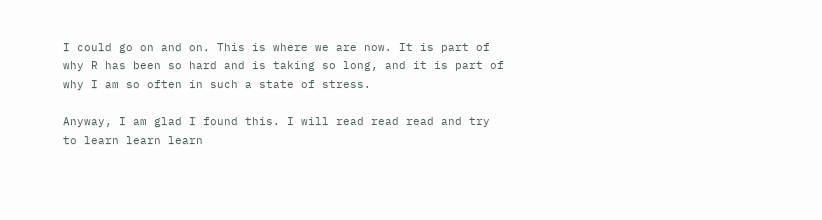I could go on and on. This is where we are now. It is part of why R has been so hard and is taking so long, and it is part of why I am so often in such a state of stress.

Anyway, I am glad I found this. I will read read read and try to learn learn learn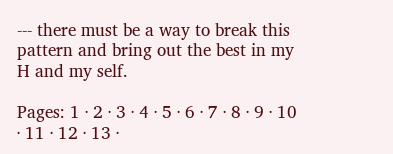--- there must be a way to break this pattern and bring out the best in my H and my self.

Pages: 1 · 2 · 3 · 4 · 5 · 6 · 7 · 8 · 9 · 10 · 11 · 12 · 13 ·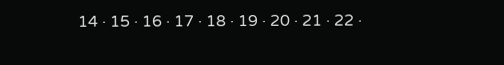14 · 15 · 16 · 17 · 18 · 19 · 20 · 21 · 22 ·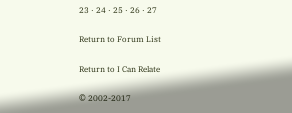23 · 24 · 25 · 26 · 27

Return to Forum List

Return to I Can Relate

© 2002-2017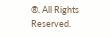®. All Rights Reserved.